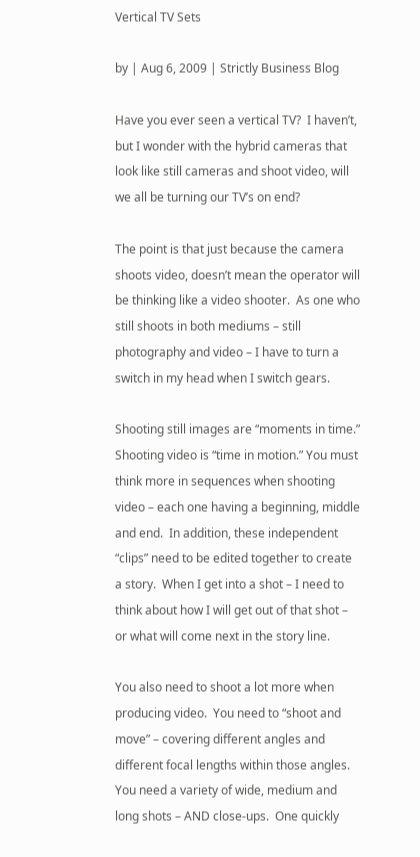Vertical TV Sets

by | Aug 6, 2009 | Strictly Business Blog

Have you ever seen a vertical TV?  I haven’t, but I wonder with the hybrid cameras that look like still cameras and shoot video, will we all be turning our TV’s on end?

The point is that just because the camera shoots video, doesn’t mean the operator will be thinking like a video shooter.  As one who still shoots in both mediums – still photography and video – I have to turn a switch in my head when I switch gears.

Shooting still images are “moments in time.” Shooting video is “time in motion.” You must think more in sequences when shooting video – each one having a beginning, middle and end.  In addition, these independent “clips” need to be edited together to create a story.  When I get into a shot – I need to think about how I will get out of that shot – or what will come next in the story line.

You also need to shoot a lot more when producing video.  You need to “shoot and move” – covering different angles and different focal lengths within those angles. You need a variety of wide, medium and long shots – AND close-ups.  One quickly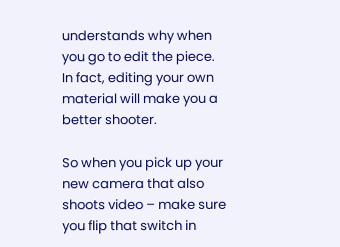understands why when you go to edit the piece.  In fact, editing your own material will make you a better shooter.

So when you pick up your new camera that also shoots video – make sure you flip that switch in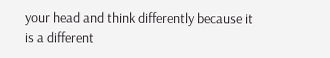your head and think differently because it is a different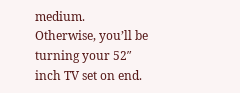medium.  Otherwise, you’ll be turning your 52″ inch TV set on end.